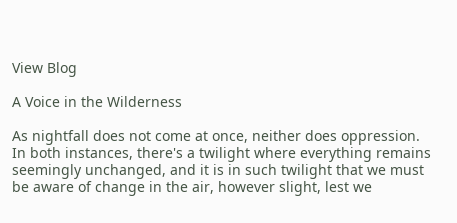View Blog

A Voice in the Wilderness

As nightfall does not come at once, neither does oppression. In both instances, there's a twilight where everything remains seemingly unchanged, and it is in such twilight that we must be aware of change in the air, however slight, lest we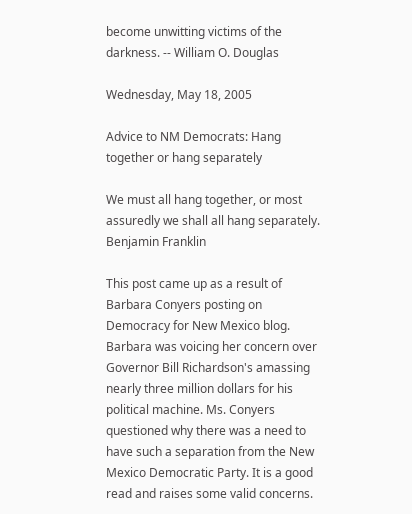become unwitting victims of the darkness. -- William O. Douglas

Wednesday, May 18, 2005

Advice to NM Democrats: Hang together or hang separately

We must all hang together, or most assuredly we shall all hang separately.
Benjamin Franklin

This post came up as a result of Barbara Conyers posting on Democracy for New Mexico blog. Barbara was voicing her concern over Governor Bill Richardson's amassing nearly three million dollars for his political machine. Ms. Conyers questioned why there was a need to have such a separation from the New Mexico Democratic Party. It is a good read and raises some valid concerns.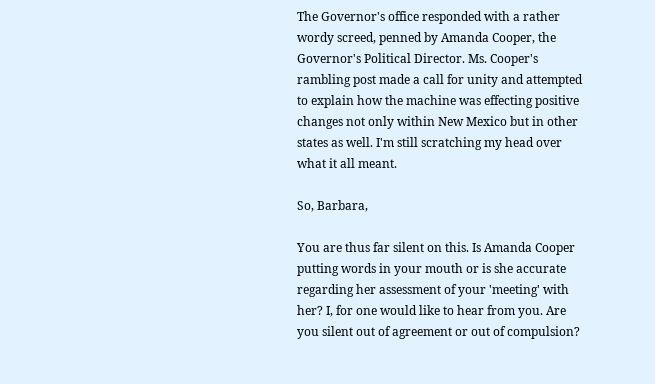The Governor's office responded with a rather wordy screed, penned by Amanda Cooper, the Governor's Political Director. Ms. Cooper's rambling post made a call for unity and attempted to explain how the machine was effecting positive changes not only within New Mexico but in other states as well. I'm still scratching my head over what it all meant.

So, Barbara,

You are thus far silent on this. Is Amanda Cooper putting words in your mouth or is she accurate regarding her assessment of your 'meeting' with her? I, for one would like to hear from you. Are you silent out of agreement or out of compulsion?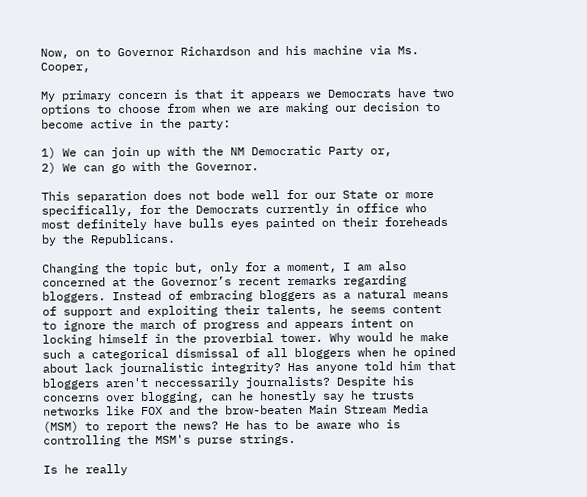Now, on to Governor Richardson and his machine via Ms. Cooper,

My primary concern is that it appears we Democrats have two options to choose from when we are making our decision to become active in the party:

1) We can join up with the NM Democratic Party or,
2) We can go with the Governor.

This separation does not bode well for our State or more specifically, for the Democrats currently in office who most definitely have bulls eyes painted on their foreheads by the Republicans.

Changing the topic but, only for a moment, I am also concerned at the Governor’s recent remarks regarding bloggers. Instead of embracing bloggers as a natural means of support and exploiting their talents, he seems content to ignore the march of progress and appears intent on locking himself in the proverbial tower. Why would he make such a categorical dismissal of all bloggers when he opined about lack journalistic integrity? Has anyone told him that bloggers aren't neccessarily journalists? Despite his concerns over blogging, can he honestly say he trusts networks like FOX and the brow-beaten Main Stream Media (MSM) to report the news? He has to be aware who is controlling the MSM's purse strings.

Is he really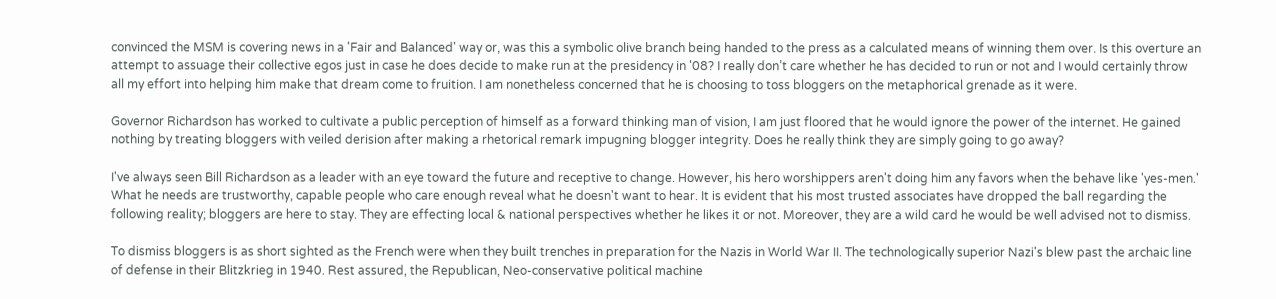convinced the MSM is covering news in a 'Fair and Balanced' way or, was this a symbolic olive branch being handed to the press as a calculated means of winning them over. Is this overture an attempt to assuage their collective egos just in case he does decide to make run at the presidency in '08? I really don’t care whether he has decided to run or not and I would certainly throw all my effort into helping him make that dream come to fruition. I am nonetheless concerned that he is choosing to toss bloggers on the metaphorical grenade as it were.

Governor Richardson has worked to cultivate a public perception of himself as a forward thinking man of vision, I am just floored that he would ignore the power of the internet. He gained nothing by treating bloggers with veiled derision after making a rhetorical remark impugning blogger integrity. Does he really think they are simply going to go away?

I've always seen Bill Richardson as a leader with an eye toward the future and receptive to change. However, his hero worshippers aren't doing him any favors when the behave like 'yes-men.' What he needs are trustworthy, capable people who care enough reveal what he doesn't want to hear. It is evident that his most trusted associates have dropped the ball regarding the following reality; bloggers are here to stay. They are effecting local & national perspectives whether he likes it or not. Moreover, they are a wild card he would be well advised not to dismiss.

To dismiss bloggers is as short sighted as the French were when they built trenches in preparation for the Nazis in World War II. The technologically superior Nazi's blew past the archaic line of defense in their Blitzkrieg in 1940. Rest assured, the Republican, Neo-conservative political machine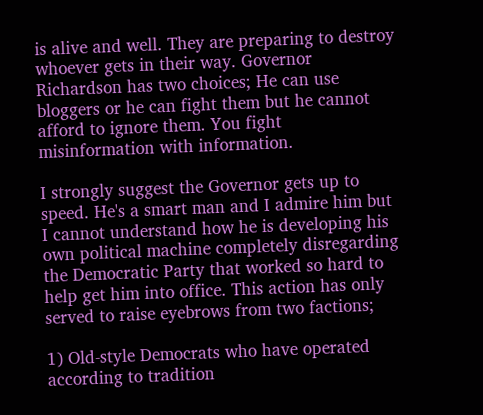is alive and well. They are preparing to destroy whoever gets in their way. Governor Richardson has two choices; He can use bloggers or he can fight them but he cannot afford to ignore them. You fight misinformation with information.

I strongly suggest the Governor gets up to speed. He's a smart man and I admire him but I cannot understand how he is developing his own political machine completely disregarding the Democratic Party that worked so hard to help get him into office. This action has only served to raise eyebrows from two factions;

1) Old-style Democrats who have operated according to tradition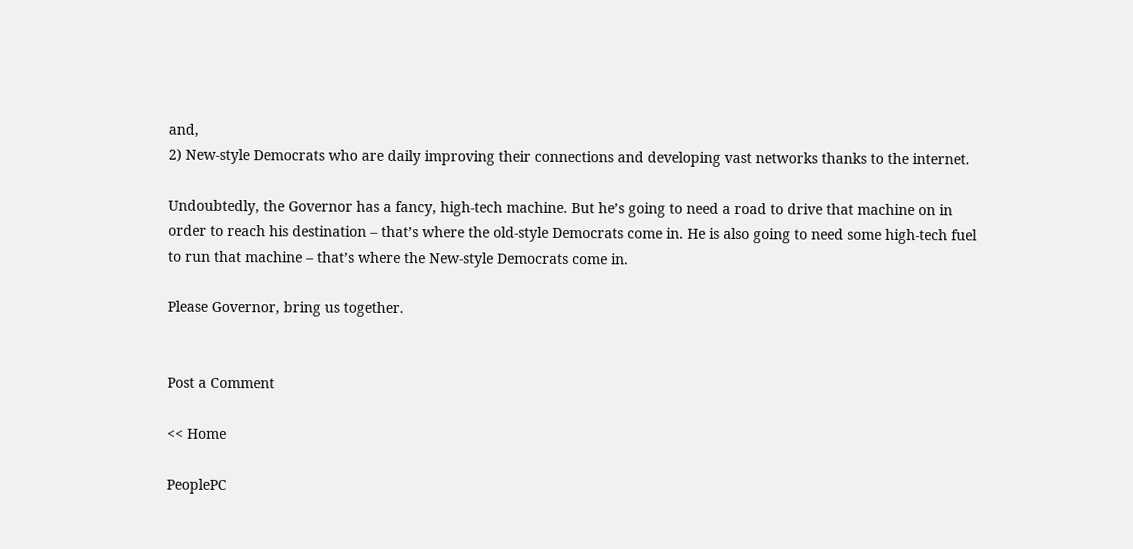and,
2) New-style Democrats who are daily improving their connections and developing vast networks thanks to the internet.

Undoubtedly, the Governor has a fancy, high-tech machine. But he’s going to need a road to drive that machine on in order to reach his destination – that’s where the old-style Democrats come in. He is also going to need some high-tech fuel to run that machine – that’s where the New-style Democrats come in.

Please Governor, bring us together.


Post a Comment

<< Home

PeoplePC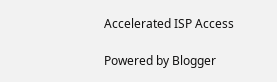Accelerated ISP Access

Powered by Blogger